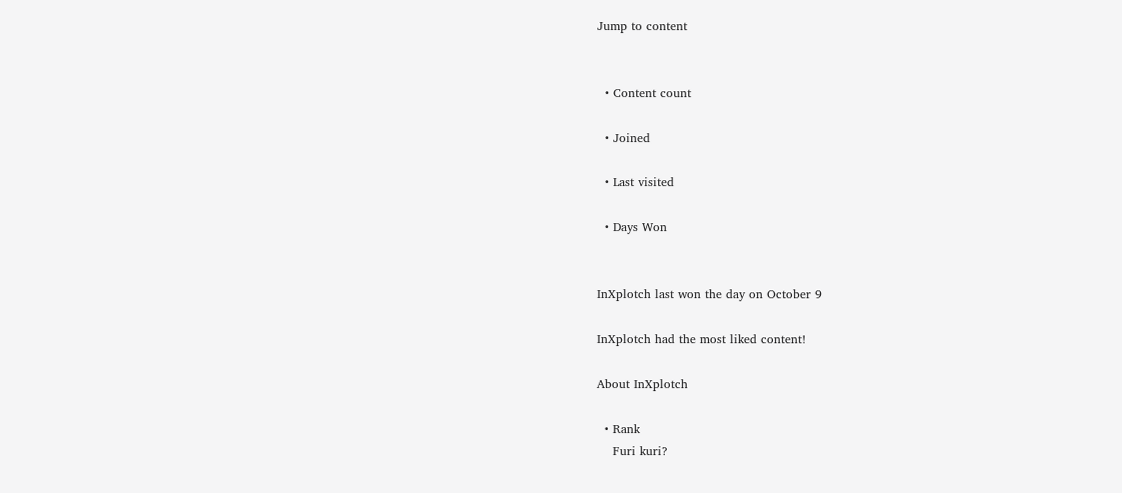Jump to content


  • Content count

  • Joined

  • Last visited

  • Days Won


InXplotch last won the day on October 9

InXplotch had the most liked content!

About InXplotch

  • Rank
    Furi kuri?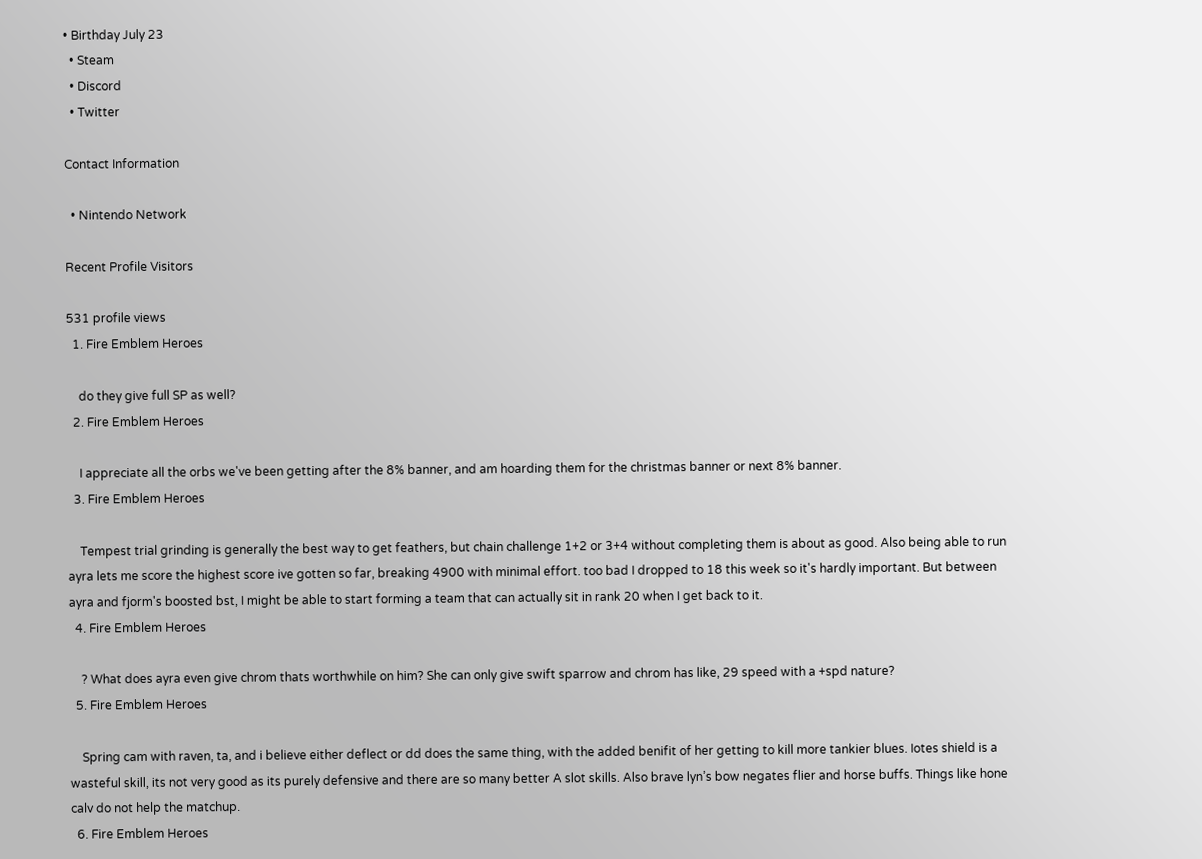• Birthday July 23
  • Steam
  • Discord
  • Twitter

Contact Information

  • Nintendo Network

Recent Profile Visitors

531 profile views
  1. Fire Emblem Heroes

    do they give full SP as well?
  2. Fire Emblem Heroes

    I appreciate all the orbs we've been getting after the 8% banner, and am hoarding them for the christmas banner or next 8% banner.
  3. Fire Emblem Heroes

    Tempest trial grinding is generally the best way to get feathers, but chain challenge 1+2 or 3+4 without completing them is about as good. Also being able to run ayra lets me score the highest score ive gotten so far, breaking 4900 with minimal effort. too bad I dropped to 18 this week so it's hardly important. But between ayra and fjorm's boosted bst, I might be able to start forming a team that can actually sit in rank 20 when I get back to it.
  4. Fire Emblem Heroes

    ? What does ayra even give chrom thats worthwhile on him? She can only give swift sparrow and chrom has like, 29 speed with a +spd nature?
  5. Fire Emblem Heroes

    Spring cam with raven, ta, and i believe either deflect or dd does the same thing, with the added benifit of her getting to kill more tankier blues. Iotes shield is a wasteful skill, its not very good as its purely defensive and there are so many better A slot skills. Also brave lyn’s bow negates flier and horse buffs. Things like hone calv do not help the matchup.
  6. Fire Emblem Heroes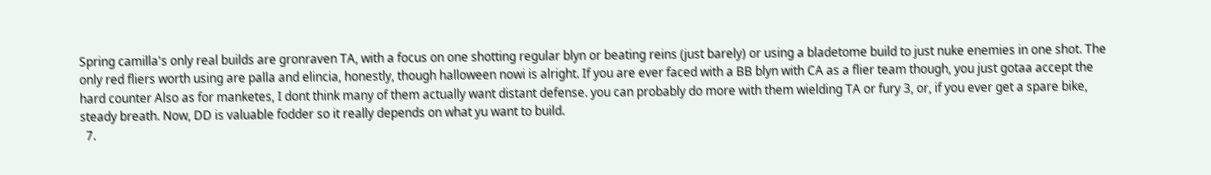Spring camilla's only real builds are gronraven TA, with a focus on one shotting regular blyn or beating reins (just barely) or using a bladetome build to just nuke enemies in one shot. The only red fliers worth using are palla and elincia, honestly, though halloween nowi is alright. If you are ever faced with a BB blyn with CA as a flier team though, you just gotaa accept the hard counter Also as for manketes, I dont think many of them actually want distant defense. you can probably do more with them wielding TA or fury 3, or, if you ever get a spare bike, steady breath. Now, DD is valuable fodder so it really depends on what yu want to build.
  7.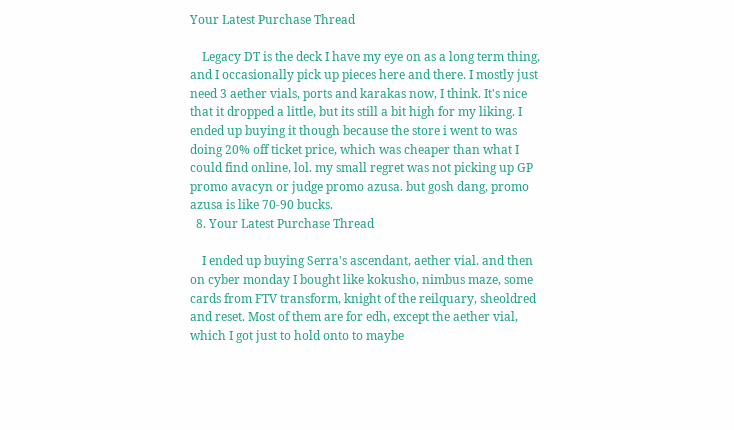Your Latest Purchase Thread

    Legacy DT is the deck I have my eye on as a long term thing, and I occasionally pick up pieces here and there. I mostly just need 3 aether vials, ports and karakas now, I think. It's nice that it dropped a little, but its still a bit high for my liking. I ended up buying it though because the store i went to was doing 20% off ticket price, which was cheaper than what I could find online, lol. my small regret was not picking up GP promo avacyn or judge promo azusa. but gosh dang, promo azusa is like 70-90 bucks.
  8. Your Latest Purchase Thread

    I ended up buying Serra's ascendant, aether vial. and then on cyber monday I bought like kokusho, nimbus maze, some cards from FTV transform, knight of the reilquary, sheoldred and reset. Most of them are for edh, except the aether vial, which I got just to hold onto to maybe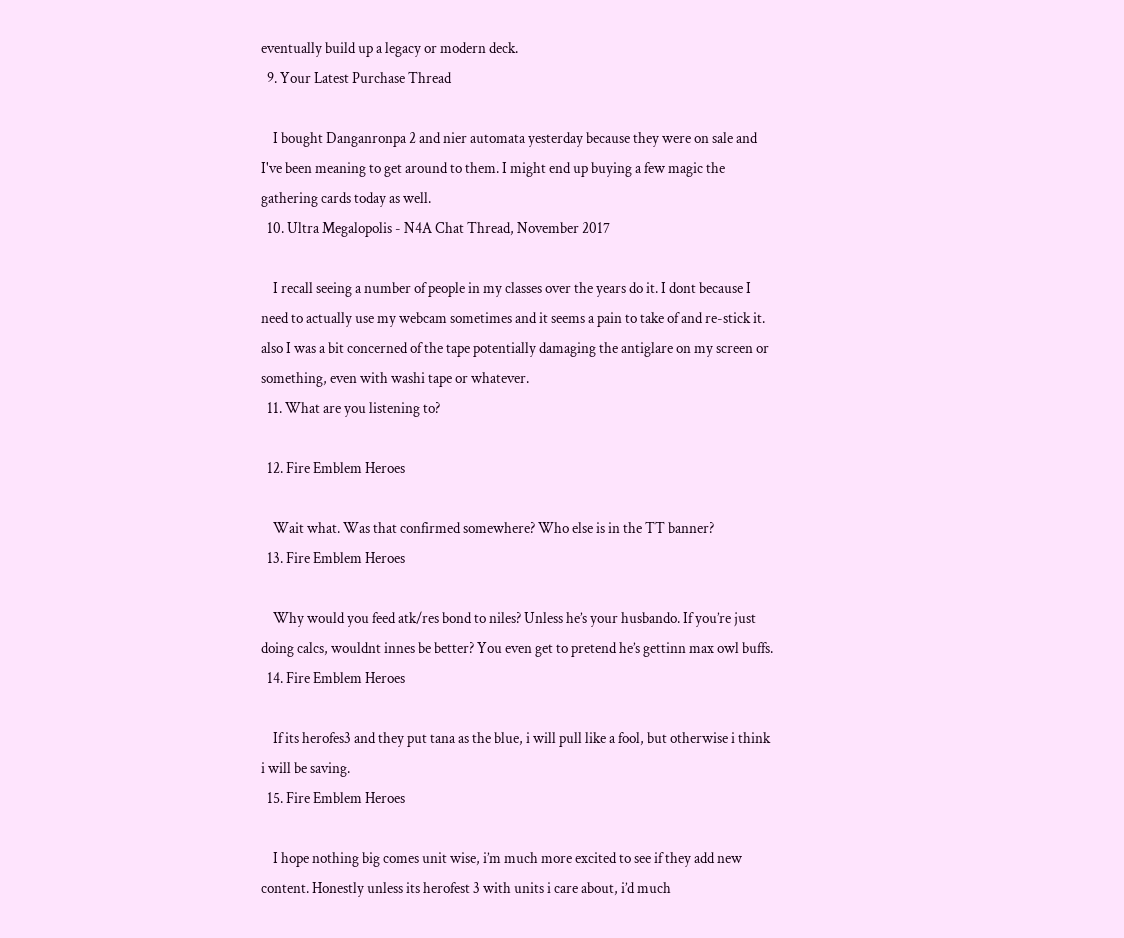eventually build up a legacy or modern deck.
  9. Your Latest Purchase Thread

    I bought Danganronpa 2 and nier automata yesterday because they were on sale and I've been meaning to get around to them. I might end up buying a few magic the gathering cards today as well.
  10. Ultra Megalopolis - N4A Chat Thread, November 2017

    I recall seeing a number of people in my classes over the years do it. I dont because I need to actually use my webcam sometimes and it seems a pain to take of and re-stick it. also I was a bit concerned of the tape potentially damaging the antiglare on my screen or something, even with washi tape or whatever.
  11. What are you listening to?

  12. Fire Emblem Heroes

    Wait what. Was that confirmed somewhere? Who else is in the TT banner?
  13. Fire Emblem Heroes

    Why would you feed atk/res bond to niles? Unless he’s your husbando. If you’re just doing calcs, wouldnt innes be better? You even get to pretend he’s gettinn max owl buffs.
  14. Fire Emblem Heroes

    If its herofes3 and they put tana as the blue, i will pull like a fool, but otherwise i think i will be saving.
  15. Fire Emblem Heroes

    I hope nothing big comes unit wise, i’m much more excited to see if they add new content. Honestly unless its herofest 3 with units i care about, i’d much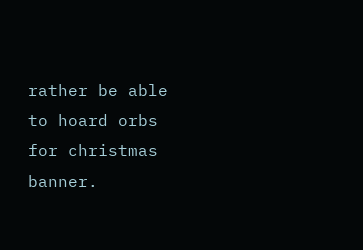rather be able to hoard orbs for christmas banner.